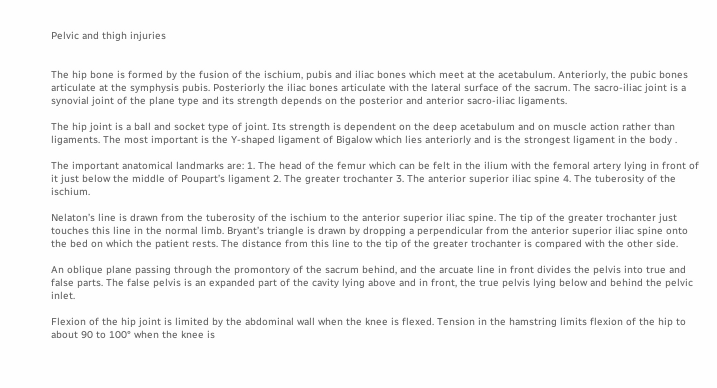Pelvic and thigh injuries


The hip bone is formed by the fusion of the ischium, pubis and iliac bones which meet at the acetabulum. Anteriorly, the pubic bones articulate at the symphysis pubis. Posteriorly the iliac bones articulate with the lateral surface of the sacrum. The sacro-iliac joint is a synovial joint of the plane type and its strength depends on the posterior and anterior sacro-iliac ligaments.

The hip joint is a ball and socket type of joint. Its strength is dependent on the deep acetabulum and on muscle action rather than ligaments. The most important is the Y-shaped ligament of Bigalow which lies anteriorly and is the strongest ligament in the body .

The important anatomical landmarks are: 1. The head of the femur which can be felt in the ilium with the femoral artery lying in front of it just below the middle of Poupart’s ligament 2. The greater trochanter 3. The anterior superior iliac spine 4. The tuberosity of the ischium.

Nelaton’s line is drawn from the tuberosity of the ischium to the anterior superior iliac spine. The tip of the greater trochanter just touches this line in the normal limb. Bryant’s triangle is drawn by dropping a perpendicular from the anterior superior iliac spine onto the bed on which the patient rests. The distance from this line to the tip of the greater trochanter is compared with the other side.

An oblique plane passing through the promontory of the sacrum behind, and the arcuate line in front divides the pelvis into true and false parts. The false pelvis is an expanded part of the cavity lying above and in front, the true pelvis lying below and behind the pelvic inlet.

Flexion of the hip joint is limited by the abdominal wall when the knee is flexed. Tension in the hamstring limits flexion of the hip to about 90 to 100° when the knee is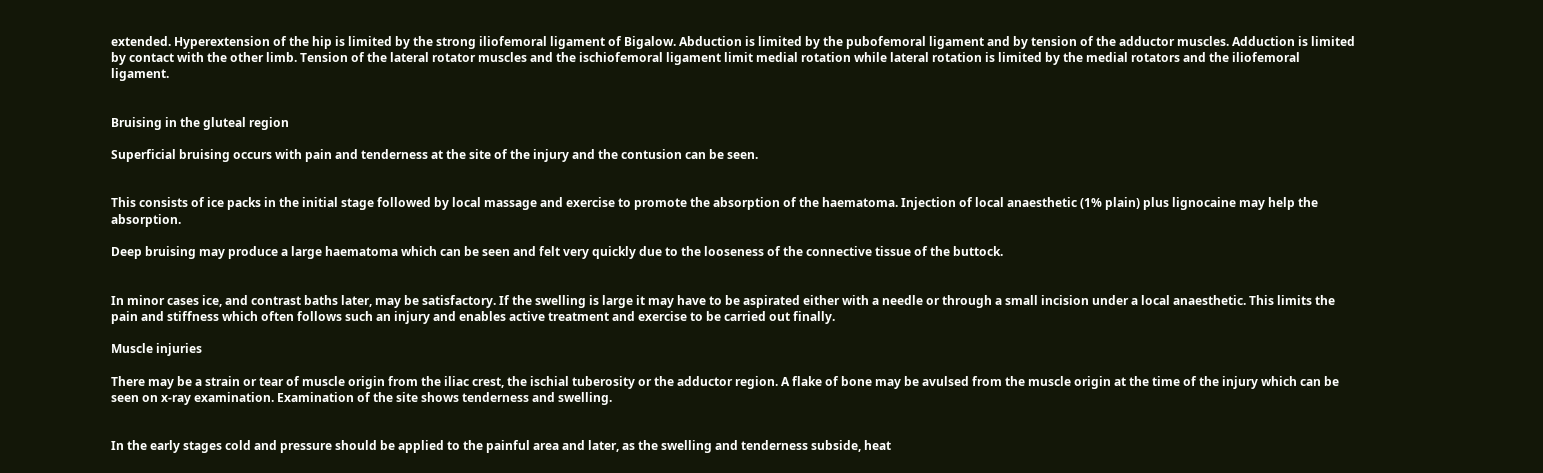extended. Hyperextension of the hip is limited by the strong iliofemoral ligament of Bigalow. Abduction is limited by the pubofemoral ligament and by tension of the adductor muscles. Adduction is limited by contact with the other limb. Tension of the lateral rotator muscles and the ischiofemoral ligament limit medial rotation while lateral rotation is limited by the medial rotators and the iliofemoral ligament.


Bruising in the gluteal region

Superficial bruising occurs with pain and tenderness at the site of the injury and the contusion can be seen.


This consists of ice packs in the initial stage followed by local massage and exercise to promote the absorption of the haematoma. Injection of local anaesthetic (1% plain) plus lignocaine may help the absorption.

Deep bruising may produce a large haematoma which can be seen and felt very quickly due to the looseness of the connective tissue of the buttock.


In minor cases ice, and contrast baths later, may be satisfactory. If the swelling is large it may have to be aspirated either with a needle or through a small incision under a local anaesthetic. This limits the pain and stiffness which often follows such an injury and enables active treatment and exercise to be carried out finally.

Muscle injuries

There may be a strain or tear of muscle origin from the iliac crest, the ischial tuberosity or the adductor region. A flake of bone may be avulsed from the muscle origin at the time of the injury which can be seen on x-ray examination. Examination of the site shows tenderness and swelling.


In the early stages cold and pressure should be applied to the painful area and later, as the swelling and tenderness subside, heat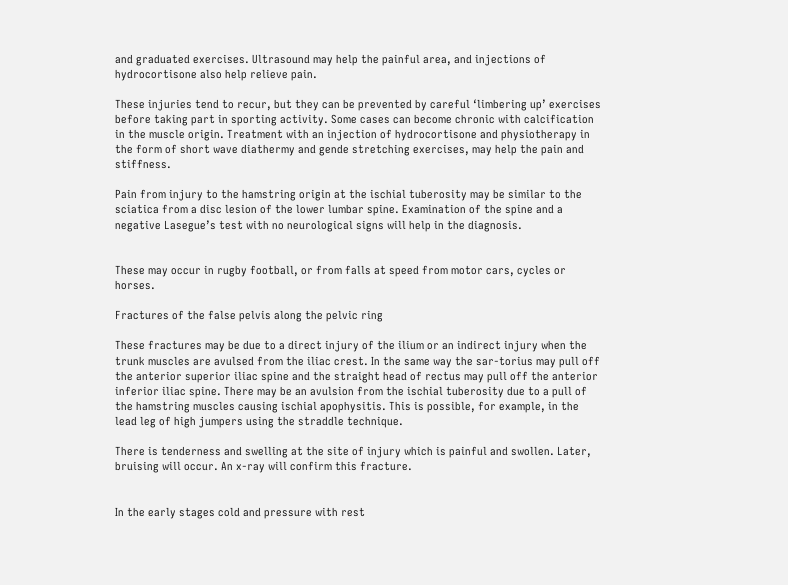and graduated exercises. Ultrasound may help the painful area, and injections of hydrocortisone also help relieve pain.

These injuries tend to recur, but they can be prevented by careful ‘limbering up’ exercises before taking part in sporting activity. Some cases can become chronic with calcification in the muscle origin. Treatment with an injection of hydrocortisone and physiotherapy in the form of short wave diathermy and gende stretching exercises, may help the pain and stiffness.

Pain from injury to the hamstring origin at the ischial tuberosity may be similar to the sciatica from a disc lesion of the lower lumbar spine. Examination of the spine and a negative Lasegue’s test with no neurological signs will help in the diagnosis.


These may occur in rugby football, or from falls at speed from motor cars, cycles or horses.

Fractures of the false pelvis along the pelvic ring

These fractures may be due to a direct injury of the ilium or an indirect injury when the trunk muscles are avulsed from the iliac crest. In the same way the sar-torius may pull off the anterior superior iliac spine and the straight head of rectus may pull off the anterior inferior iliac spine. There may be an avulsion from the ischial tuberosity due to a pull of the hamstring muscles causing ischial apophysitis. This is possible, for example, in the lead leg of high jumpers using the straddle technique.

There is tenderness and swelling at the site of injury which is painful and swollen. Later, bruising will occur. An x-ray will confirm this fracture.


In the early stages cold and pressure with rest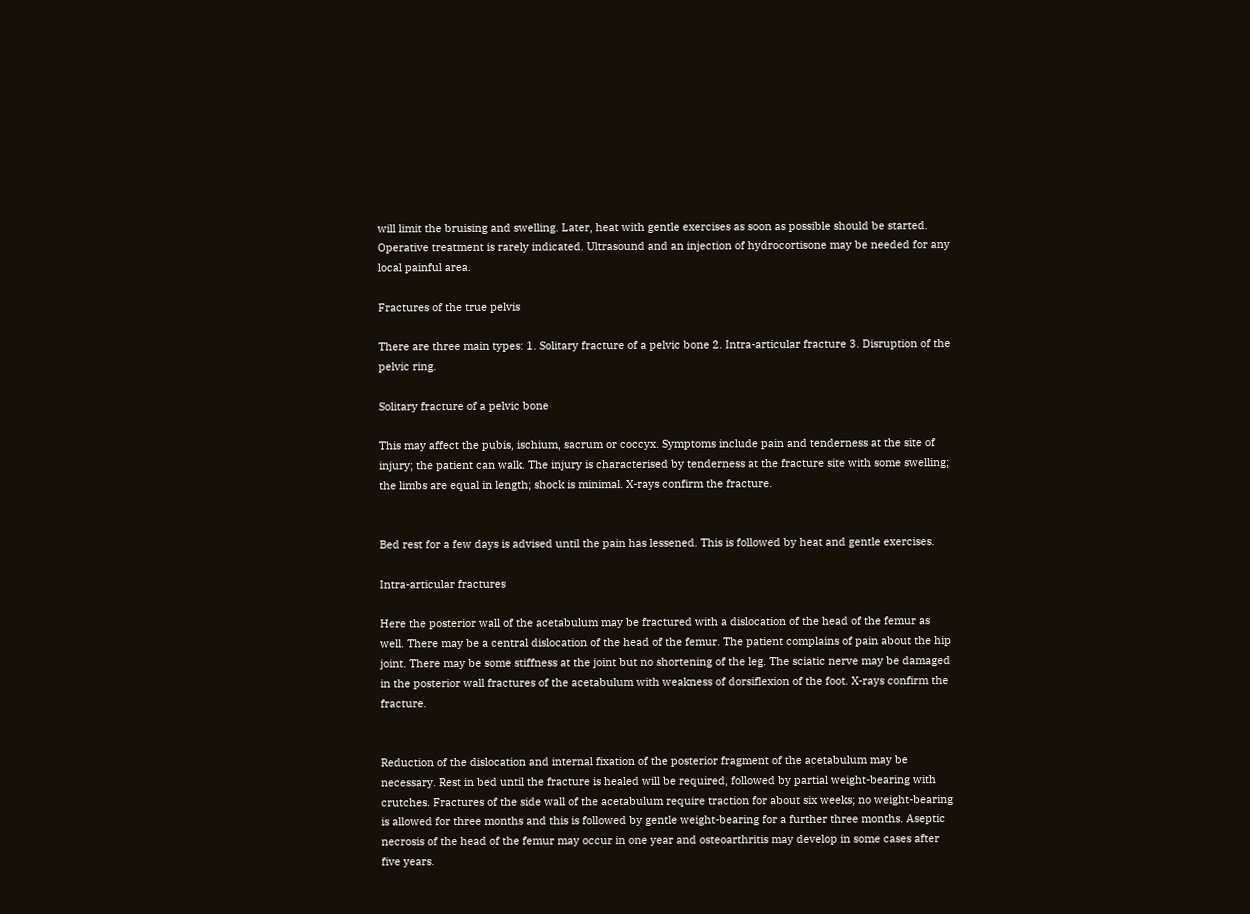will limit the bruising and swelling. Later, heat with gentle exercises as soon as possible should be started. Operative treatment is rarely indicated. Ultrasound and an injection of hydrocortisone may be needed for any local painful area.

Fractures of the true pelvis

There are three main types: 1. Solitary fracture of a pelvic bone 2. Intra-articular fracture 3. Disruption of the pelvic ring.

Solitary fracture of a pelvic bone

This may affect the pubis, ischium, sacrum or coccyx. Symptoms include pain and tenderness at the site of injury; the patient can walk. The injury is characterised by tenderness at the fracture site with some swelling; the limbs are equal in length; shock is minimal. X-rays confirm the fracture.


Bed rest for a few days is advised until the pain has lessened. This is followed by heat and gentle exercises.

Intra-articular fractures

Here the posterior wall of the acetabulum may be fractured with a dislocation of the head of the femur as well. There may be a central dislocation of the head of the femur. The patient complains of pain about the hip joint. There may be some stiffness at the joint but no shortening of the leg. The sciatic nerve may be damaged in the posterior wall fractures of the acetabulum with weakness of dorsiflexion of the foot. X-rays confirm the fracture.


Reduction of the dislocation and internal fixation of the posterior fragment of the acetabulum may be necessary. Rest in bed until the fracture is healed will be required, followed by partial weight-bearing with crutches. Fractures of the side wall of the acetabulum require traction for about six weeks; no weight-bearing is allowed for three months and this is followed by gentle weight-bearing for a further three months. Aseptic necrosis of the head of the femur may occur in one year and osteoarthritis may develop in some cases after five years.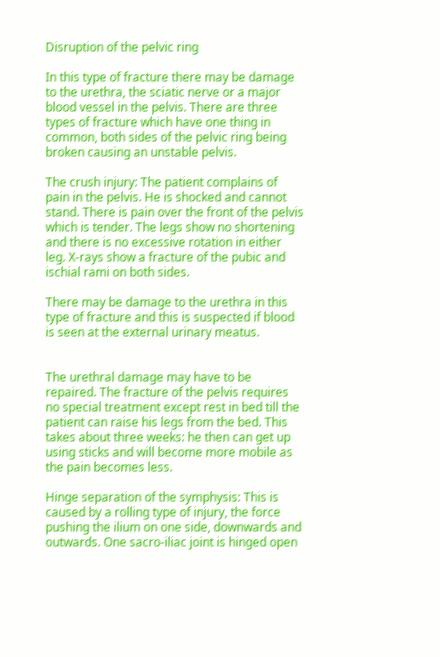Disruption of the pelvic ring

In this type of fracture there may be damage to the urethra, the sciatic nerve or a major blood vessel in the pelvis. There are three types of fracture which have one thing in common, both sides of the pelvic ring being broken causing an unstable pelvis.

The crush injury: The patient complains of pain in the pelvis. He is shocked and cannot stand. There is pain over the front of the pelvis which is tender. The legs show no shortening and there is no excessive rotation in either leg. X-rays show a fracture of the pubic and ischial rami on both sides.

There may be damage to the urethra in this type of fracture and this is suspected if blood is seen at the external urinary meatus.


The urethral damage may have to be repaired. The fracture of the pelvis requires no special treatment except rest in bed till the patient can raise his legs from the bed. This takes about three weeks: he then can get up using sticks and will become more mobile as the pain becomes less.

Hinge separation of the symphysis: This is caused by a rolling type of injury, the force pushing the ilium on one side, downwards and outwards. One sacro-iliac joint is hinged open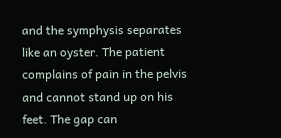and the symphysis separates like an oyster. The patient complains of pain in the pelvis and cannot stand up on his feet. The gap can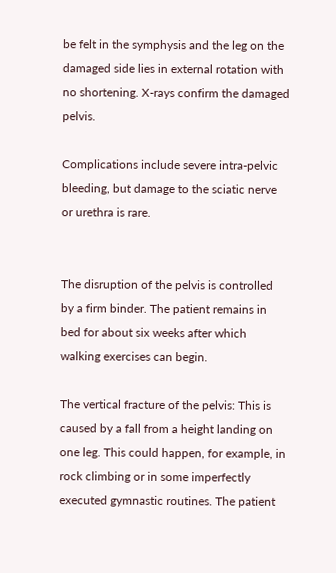be felt in the symphysis and the leg on the damaged side lies in external rotation with no shortening. X-rays confirm the damaged pelvis.

Complications include severe intra-pelvic bleeding, but damage to the sciatic nerve or urethra is rare.


The disruption of the pelvis is controlled by a firm binder. The patient remains in bed for about six weeks after which walking exercises can begin.

The vertical fracture of the pelvis: This is caused by a fall from a height landing on one leg. This could happen, for example, in rock climbing or in some imperfectly executed gymnastic routines. The patient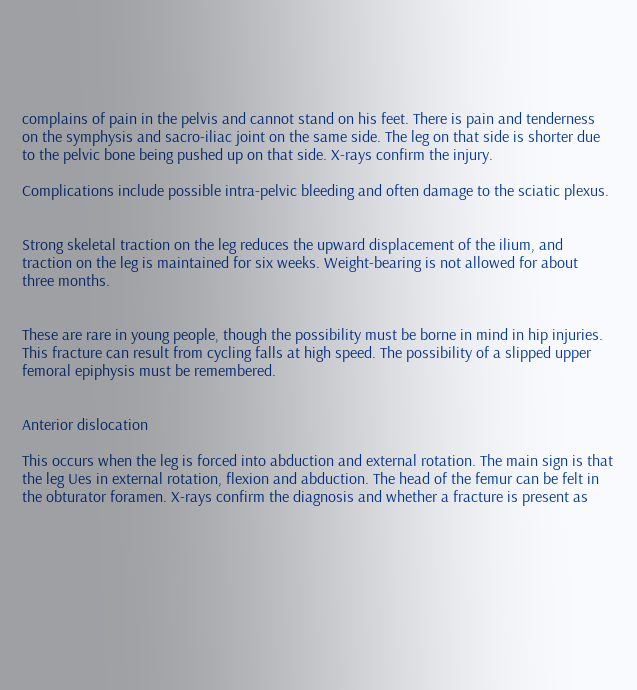complains of pain in the pelvis and cannot stand on his feet. There is pain and tenderness on the symphysis and sacro-iliac joint on the same side. The leg on that side is shorter due to the pelvic bone being pushed up on that side. X-rays confirm the injury.

Complications include possible intra-pelvic bleeding and often damage to the sciatic plexus.


Strong skeletal traction on the leg reduces the upward displacement of the ilium, and traction on the leg is maintained for six weeks. Weight-bearing is not allowed for about three months.


These are rare in young people, though the possibility must be borne in mind in hip injuries. This fracture can result from cycling falls at high speed. The possibility of a slipped upper femoral epiphysis must be remembered.


Anterior dislocation

This occurs when the leg is forced into abduction and external rotation. The main sign is that the leg Ues in external rotation, flexion and abduction. The head of the femur can be felt in the obturator foramen. X-rays confirm the diagnosis and whether a fracture is present as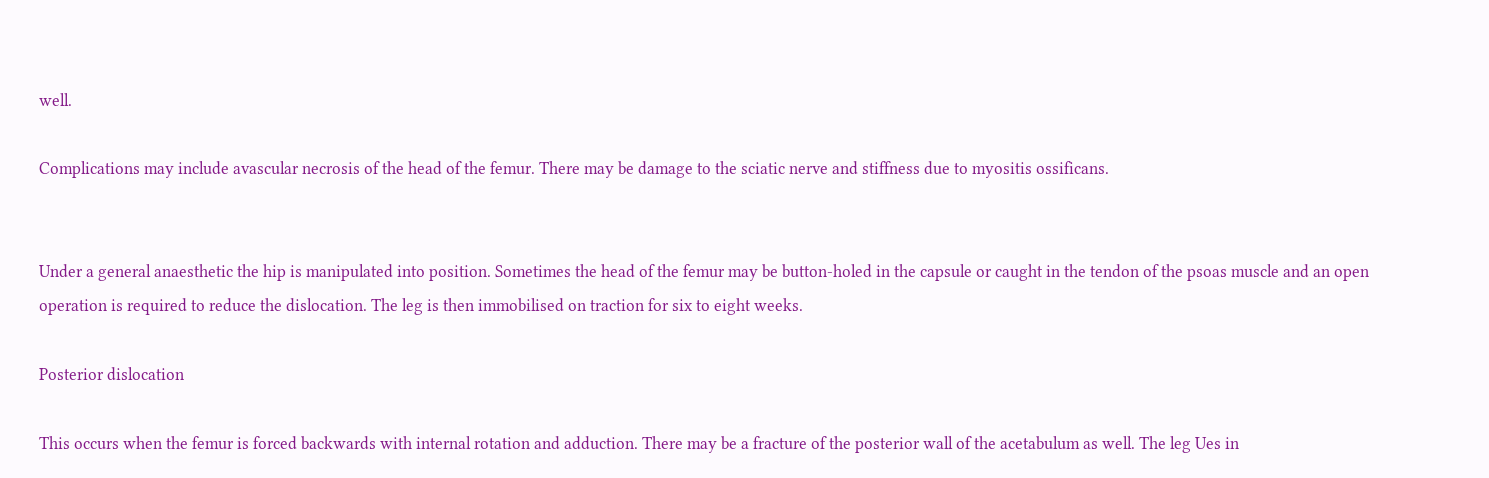well.

Complications may include avascular necrosis of the head of the femur. There may be damage to the sciatic nerve and stiffness due to myositis ossificans.


Under a general anaesthetic the hip is manipulated into position. Sometimes the head of the femur may be button-holed in the capsule or caught in the tendon of the psoas muscle and an open operation is required to reduce the dislocation. The leg is then immobilised on traction for six to eight weeks.

Posterior dislocation

This occurs when the femur is forced backwards with internal rotation and adduction. There may be a fracture of the posterior wall of the acetabulum as well. The leg Ues in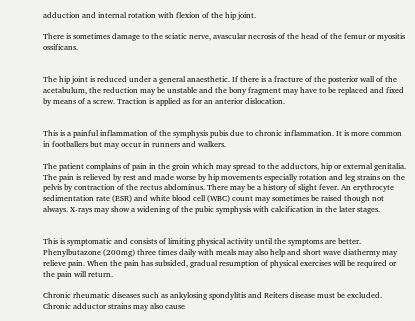adduction and internal rotation with flexion of the hip joint.

There is sometimes damage to the sciatic nerve, avascular necrosis of the head of the femur or myositis ossificans.


The hip joint is reduced under a general anaesthetic. If there is a fracture of the posterior wall of the acetabulum, the reduction may be unstable and the bony fragment may have to be replaced and fixed by means of a screw. Traction is applied as for an anterior dislocation.


This is a painful inflammation of the symphysis pubis due to chronic inflammation. It is more common in footballers but may occur in runners and walkers.

The patient complains of pain in the groin which may spread to the adductors, hip or external genitalia. The pain is relieved by rest and made worse by hip movements especially rotation and leg strains on the pelvis by contraction of the rectus abdominus. There may be a history of slight fever. An erythrocyte sedimentation rate (ESR) and white blood cell (WBC) count may sometimes be raised though not always. X-rays may show a widening of the pubic symphysis with calcification in the later stages.


This is symptomatic and consists of limiting physical activity until the symptoms are better. Phenylbutazone (200mg) three times daily with meals may also help and short wave diathermy may relieve pain. When the pain has subsided, gradual resumption of physical exercises will be required or the pain will return.

Chronic rheumatic diseases such as ankylosing spondylitis and Reiters disease must be excluded. Chronic adductor strains may also cause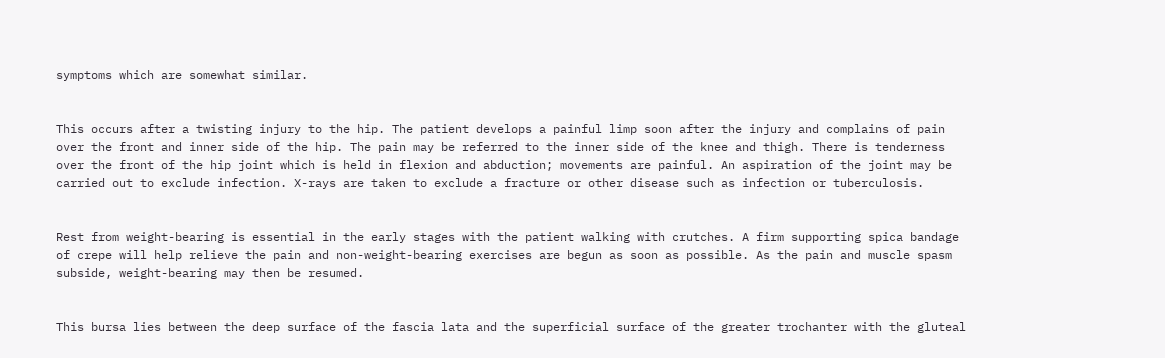symptoms which are somewhat similar.


This occurs after a twisting injury to the hip. The patient develops a painful limp soon after the injury and complains of pain over the front and inner side of the hip. The pain may be referred to the inner side of the knee and thigh. There is tenderness over the front of the hip joint which is held in flexion and abduction; movements are painful. An aspiration of the joint may be carried out to exclude infection. X-rays are taken to exclude a fracture or other disease such as infection or tuberculosis.


Rest from weight-bearing is essential in the early stages with the patient walking with crutches. A firm supporting spica bandage of crepe will help relieve the pain and non-weight-bearing exercises are begun as soon as possible. As the pain and muscle spasm subside, weight-bearing may then be resumed.


This bursa lies between the deep surface of the fascia lata and the superficial surface of the greater trochanter with the gluteal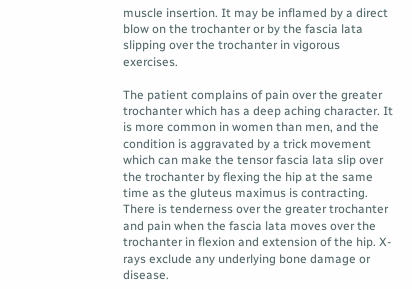muscle insertion. It may be inflamed by a direct blow on the trochanter or by the fascia lata slipping over the trochanter in vigorous exercises.

The patient complains of pain over the greater trochanter which has a deep aching character. It is more common in women than men, and the condition is aggravated by a trick movement which can make the tensor fascia lata slip over the trochanter by flexing the hip at the same time as the gluteus maximus is contracting. There is tenderness over the greater trochanter and pain when the fascia lata moves over the trochanter in flexion and extension of the hip. X-rays exclude any underlying bone damage or disease.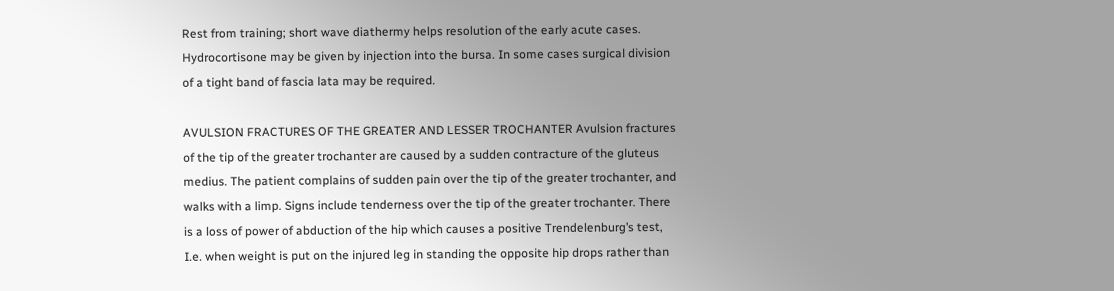Rest from training; short wave diathermy helps resolution of the early acute cases. Hydrocortisone may be given by injection into the bursa. In some cases surgical division of a tight band of fascia lata may be required.

AVULSION FRACTURES OF THE GREATER AND LESSER TROCHANTER Avulsion fractures of the tip of the greater trochanter are caused by a sudden contracture of the gluteus medius. The patient complains of sudden pain over the tip of the greater trochanter, and walks with a limp. Signs include tenderness over the tip of the greater trochanter. There is a loss of power of abduction of the hip which causes a positive Trendelenburg’s test, I.e. when weight is put on the injured leg in standing the opposite hip drops rather than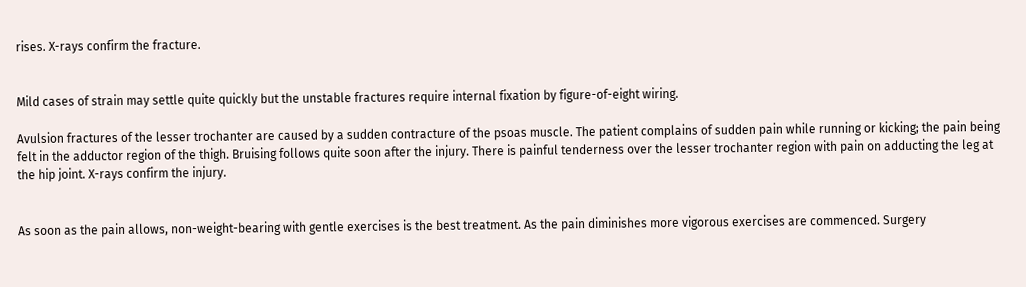rises. X-rays confirm the fracture.


Mild cases of strain may settle quite quickly but the unstable fractures require internal fixation by figure-of-eight wiring.

Avulsion fractures of the lesser trochanter are caused by a sudden contracture of the psoas muscle. The patient complains of sudden pain while running or kicking; the pain being felt in the adductor region of the thigh. Bruising follows quite soon after the injury. There is painful tenderness over the lesser trochanter region with pain on adducting the leg at the hip joint. X-rays confirm the injury.


As soon as the pain allows, non-weight-bearing with gentle exercises is the best treatment. As the pain diminishes more vigorous exercises are commenced. Surgery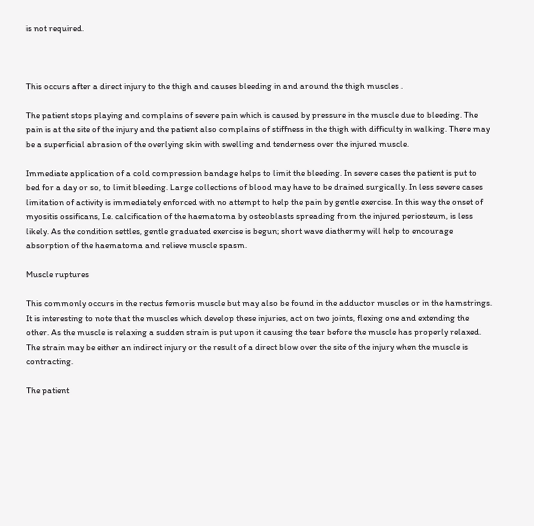is not required.



This occurs after a direct injury to the thigh and causes bleeding in and around the thigh muscles .

The patient stops playing and complains of severe pain which is caused by pressure in the muscle due to bleeding. The pain is at the site of the injury and the patient also complains of stiffness in the thigh with difficulty in walking. There may be a superficial abrasion of the overlying skin with swelling and tenderness over the injured muscle.

Immediate application of a cold compression bandage helps to limit the bleeding. In severe cases the patient is put to bed for a day or so, to limit bleeding. Large collections of blood may have to be drained surgically. In less severe cases limitation of activity is immediately enforced with no attempt to help the pain by gentle exercise. In this way the onset of myositis ossificans, I.e. calcification of the haematoma by osteoblasts spreading from the injured periosteum, is less likely. As the condition settles, gentle graduated exercise is begun; short wave diathermy will help to encourage absorption of the haematoma and relieve muscle spasm.

Muscle ruptures

This commonly occurs in the rectus femoris muscle but may also be found in the adductor muscles or in the hamstrings. It is interesting to note that the muscles which develop these injuries, act on two joints, flexing one and extending the other. As the muscle is relaxing a sudden strain is put upon it causing the tear before the muscle has properly relaxed. The strain may be either an indirect injury or the result of a direct blow over the site of the injury when the muscle is contracting.

The patient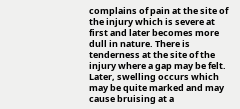complains of pain at the site of the injury which is severe at first and later becomes more dull in nature. There is tenderness at the site of the injury where a gap may be felt. Later, swelling occurs which may be quite marked and may cause bruising at a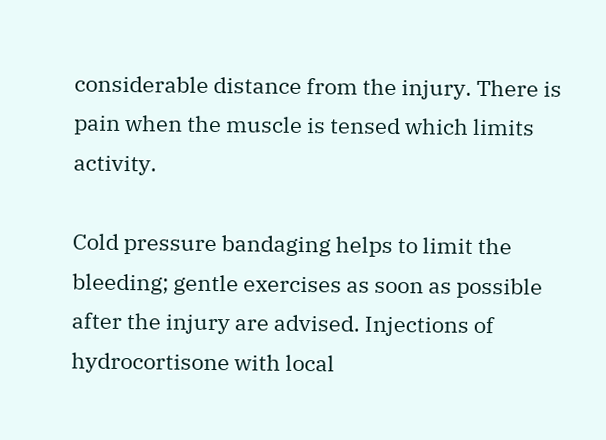considerable distance from the injury. There is pain when the muscle is tensed which limits activity.

Cold pressure bandaging helps to limit the bleeding; gentle exercises as soon as possible after the injury are advised. Injections of hydrocortisone with local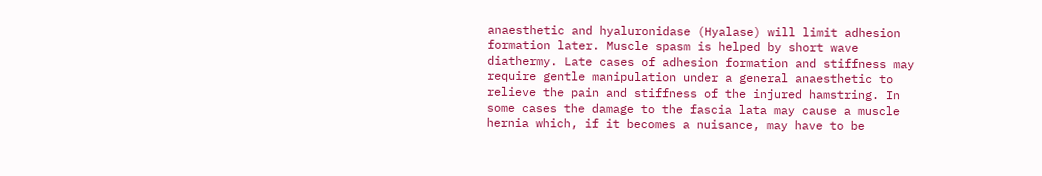anaesthetic and hyaluronidase (Hyalase) will limit adhesion formation later. Muscle spasm is helped by short wave diathermy. Late cases of adhesion formation and stiffness may require gentle manipulation under a general anaesthetic to relieve the pain and stiffness of the injured hamstring. In some cases the damage to the fascia lata may cause a muscle hernia which, if it becomes a nuisance, may have to be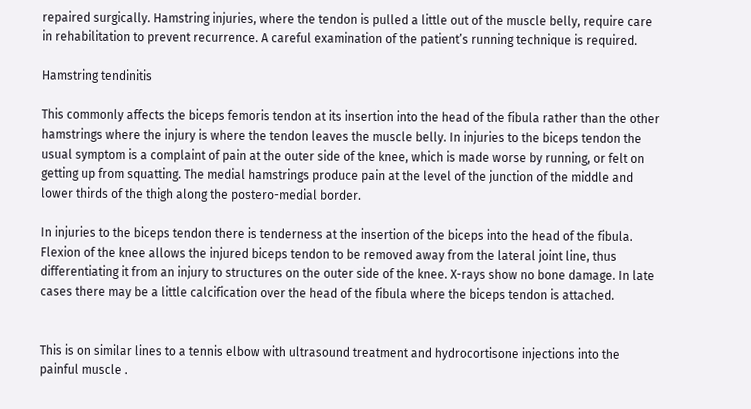repaired surgically. Hamstring injuries, where the tendon is pulled a little out of the muscle belly, require care in rehabilitation to prevent recurrence. A careful examination of the patient’s running technique is required.

Hamstring tendinitis

This commonly affects the biceps femoris tendon at its insertion into the head of the fibula rather than the other hamstrings where the injury is where the tendon leaves the muscle belly. In injuries to the biceps tendon the usual symptom is a complaint of pain at the outer side of the knee, which is made worse by running, or felt on getting up from squatting. The medial hamstrings produce pain at the level of the junction of the middle and lower thirds of the thigh along the postero-medial border.

In injuries to the biceps tendon there is tenderness at the insertion of the biceps into the head of the fibula. Flexion of the knee allows the injured biceps tendon to be removed away from the lateral joint line, thus differentiating it from an injury to structures on the outer side of the knee. X-rays show no bone damage. In late cases there may be a little calcification over the head of the fibula where the biceps tendon is attached.


This is on similar lines to a tennis elbow with ultrasound treatment and hydrocortisone injections into the painful muscle .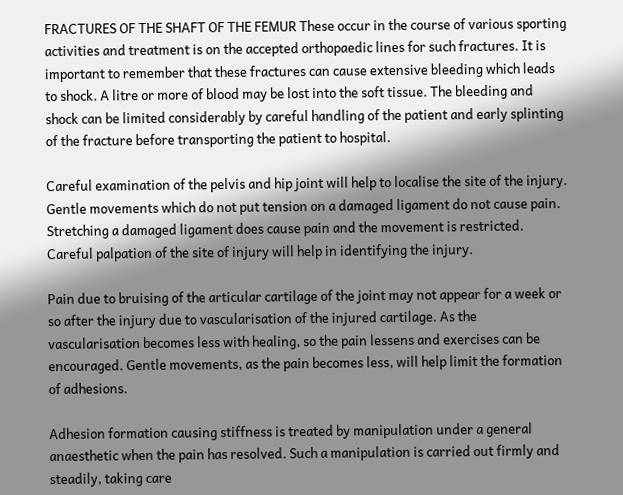FRACTURES OF THE SHAFT OF THE FEMUR These occur in the course of various sporting activities and treatment is on the accepted orthopaedic lines for such fractures. It is important to remember that these fractures can cause extensive bleeding which leads to shock. A litre or more of blood may be lost into the soft tissue. The bleeding and shock can be limited considerably by careful handling of the patient and early splinting of the fracture before transporting the patient to hospital.

Careful examination of the pelvis and hip joint will help to localise the site of the injury. Gentle movements which do not put tension on a damaged ligament do not cause pain. Stretching a damaged ligament does cause pain and the movement is restricted. Careful palpation of the site of injury will help in identifying the injury.

Pain due to bruising of the articular cartilage of the joint may not appear for a week or so after the injury due to vascularisation of the injured cartilage. As the vascularisation becomes less with healing, so the pain lessens and exercises can be encouraged. Gentle movements, as the pain becomes less, will help limit the formation of adhesions.

Adhesion formation causing stiffness is treated by manipulation under a general anaesthetic when the pain has resolved. Such a manipulation is carried out firmly and steadily, taking care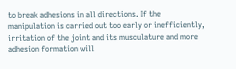to break adhesions in all directions. If the manipulation is carried out too early or inefficiently, irritation of the joint and its musculature and more adhesion formation will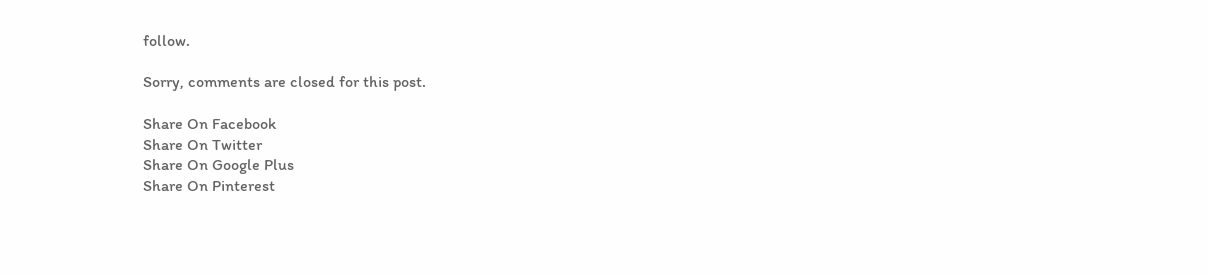follow.

Sorry, comments are closed for this post.

Share On Facebook
Share On Twitter
Share On Google Plus
Share On Pinterest